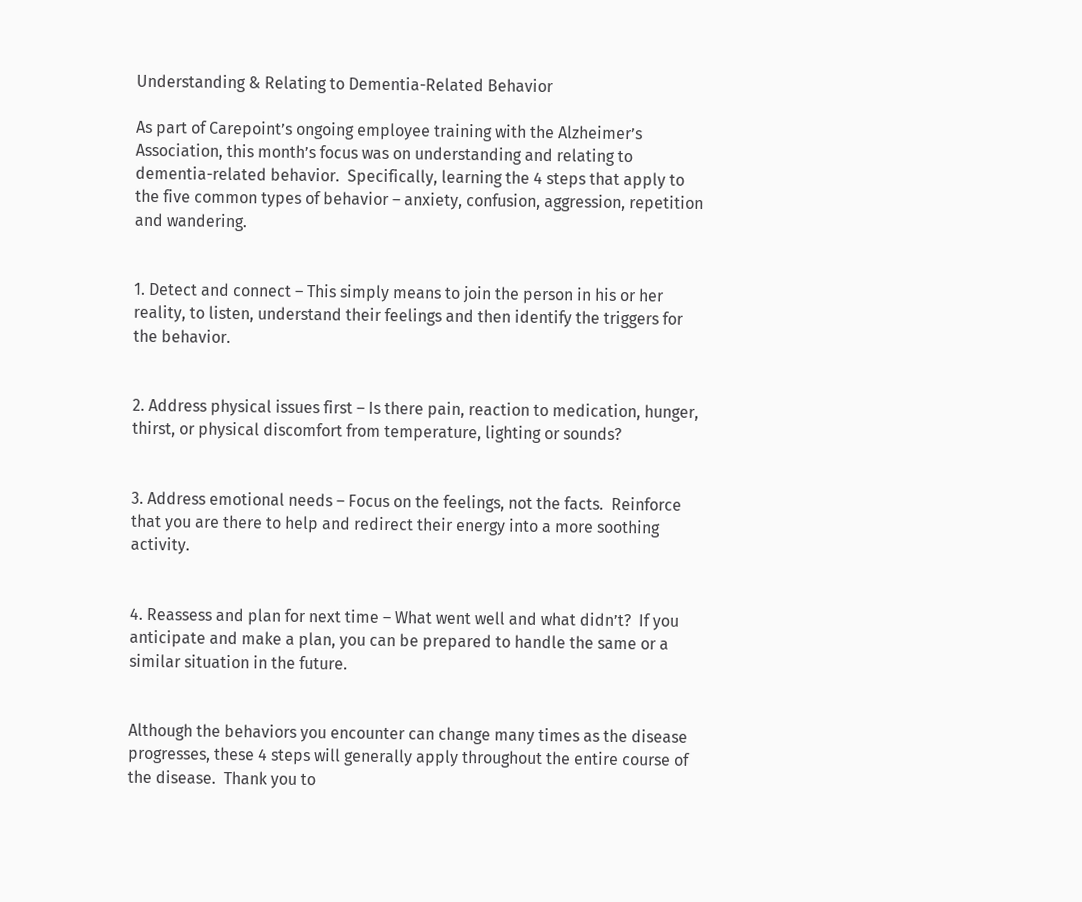Understanding & Relating to Dementia-Related Behavior

As part of Carepoint’s ongoing employee training with the Alzheimer’s Association, this month’s focus was on understanding and relating to dementia-related behavior.  Specifically, learning the 4 steps that apply to the five common types of behavior – anxiety, confusion, aggression, repetition and wandering.


1. Detect and connect – This simply means to join the person in his or her reality, to listen, understand their feelings and then identify the triggers for the behavior.


2. Address physical issues first – Is there pain, reaction to medication, hunger, thirst, or physical discomfort from temperature, lighting or sounds?


3. Address emotional needs – Focus on the feelings, not the facts.  Reinforce that you are there to help and redirect their energy into a more soothing activity.


4. Reassess and plan for next time – What went well and what didn’t?  If you anticipate and make a plan, you can be prepared to handle the same or a similar situation in the future.


Although the behaviors you encounter can change many times as the disease progresses, these 4 steps will generally apply throughout the entire course of the disease.  Thank you to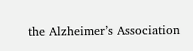the Alzheimer’s Association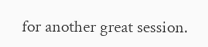for another great session.